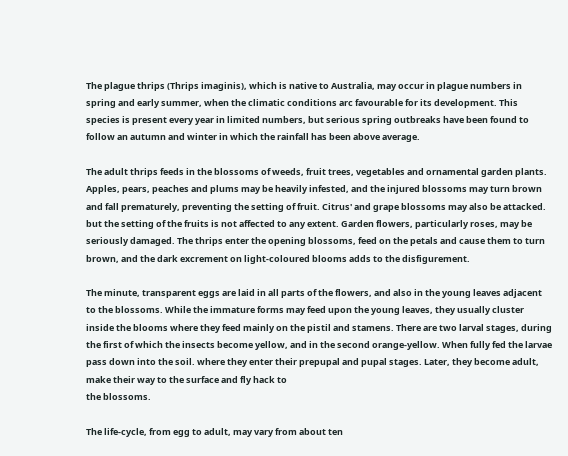The plague thrips (Thrips imaginis), which is native to Australia, may occur in plague numbers in spring and early summer, when the climatic conditions arc favourable for its development. This species is present every year in limited numbers, but serious spring outbreaks have been found to follow an autumn and winter in which the rainfall has been above average.

The adult thrips feeds in the blossoms of weeds, fruit trees, vegetables and ornamental garden plants. Apples, pears, peaches and plums may be heavily infested, and the injured blossoms may turn brown and fall prematurely, preventing the setting of fruit. Citrus' and grape blossoms may also be attacked. but the setting of the fruits is not affected to any extent. Garden flowers, particularly roses, may be seriously damaged. The thrips enter the opening blossoms, feed on the petals and cause them to turn brown, and the dark excrement on light-coloured blooms adds to the disfigurement.

The minute, transparent eggs are laid in all parts of the flowers, and also in the young leaves adjacent to the blossoms. While the immature forms may feed upon the young leaves, they usually cluster inside the blooms where they feed mainly on the pistil and stamens. There are two larval stages, during the first of which the insects become yellow, and in the second orange-yellow. When fully fed the larvae pass down into the soil. where they enter their prepupal and pupal stages. Later, they become adult, make their way to the surface and fly hack to
the blossoms.

The life-cycle, from egg to adult, may vary from about ten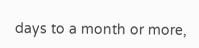days to a month or more,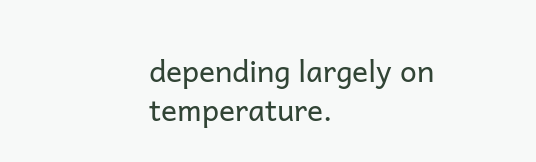depending largely on temperature.